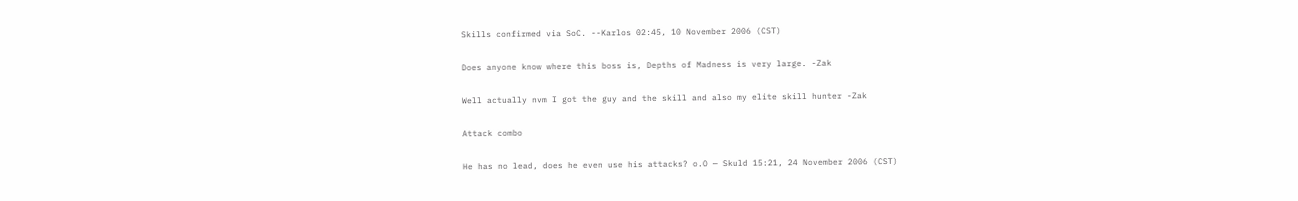Skills confirmed via SoC. --Karlos 02:45, 10 November 2006 (CST)

Does anyone know where this boss is, Depths of Madness is very large. -Zak

Well actually nvm I got the guy and the skill and also my elite skill hunter -Zak

Attack combo

He has no lead, does he even use his attacks? o.O — Skuld 15:21, 24 November 2006 (CST)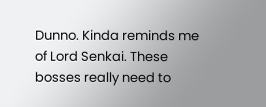Dunno. Kinda reminds me of Lord Senkai. These bosses really need to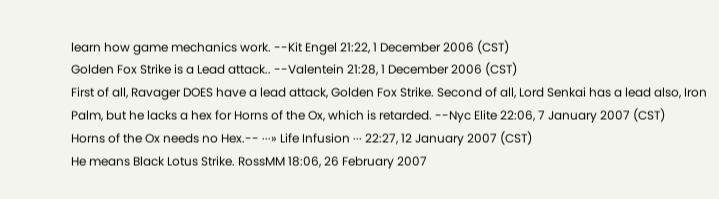learn how game mechanics work. --Kit Engel 21:22, 1 December 2006 (CST)
Golden Fox Strike is a Lead attack.. --Valentein 21:28, 1 December 2006 (CST)
First of all, Ravager DOES have a lead attack, Golden Fox Strike. Second of all, Lord Senkai has a lead also, Iron Palm, but he lacks a hex for Horns of the Ox, which is retarded. --Nyc Elite 22:06, 7 January 2007 (CST)
Horns of the Ox needs no Hex.-- ···» Life Infusion ··· 22:27, 12 January 2007 (CST)
He means Black Lotus Strike. RossMM 18:06, 26 February 2007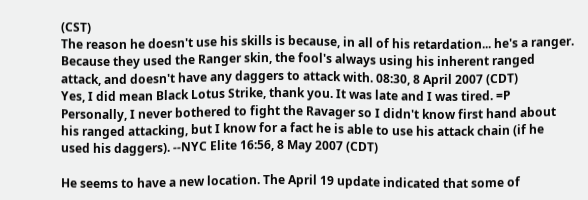(CST)
The reason he doesn't use his skills is because, in all of his retardation... he's a ranger. Because they used the Ranger skin, the fool's always using his inherent ranged attack, and doesn't have any daggers to attack with. 08:30, 8 April 2007 (CDT)
Yes, I did mean Black Lotus Strike, thank you. It was late and I was tired. =P Personally, I never bothered to fight the Ravager so I didn't know first hand about his ranged attacking, but I know for a fact he is able to use his attack chain (if he used his daggers). --NYC Elite 16:56, 8 May 2007 (CDT)

He seems to have a new location. The April 19 update indicated that some of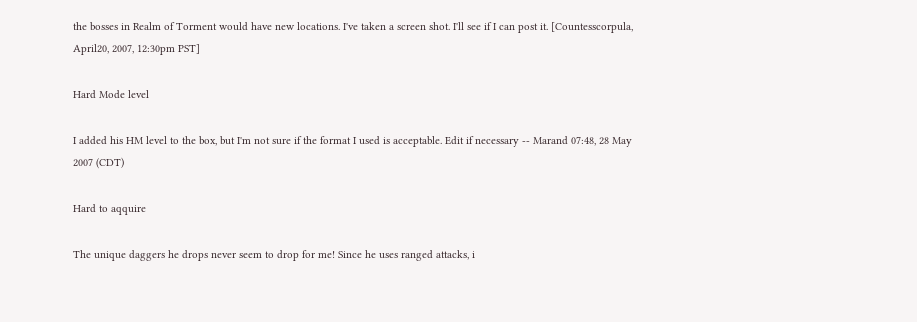the bosses in Realm of Torment would have new locations. I've taken a screen shot. I'll see if I can post it. [Countesscorpula, April20, 2007, 12:30pm PST]

Hard Mode level

I added his HM level to the box, but I'm not sure if the format I used is acceptable. Edit if necessary -- Marand 07:48, 28 May 2007 (CDT)

Hard to aqquire

The unique daggers he drops never seem to drop for me! Since he uses ranged attacks, i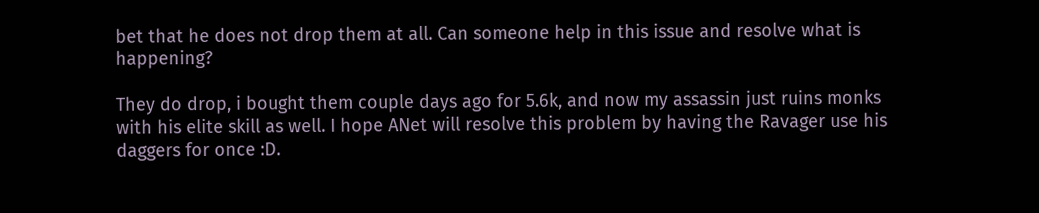bet that he does not drop them at all. Can someone help in this issue and resolve what is happening?

They do drop, i bought them couple days ago for 5.6k, and now my assassin just ruins monks with his elite skill as well. I hope ANet will resolve this problem by having the Ravager use his daggers for once :D.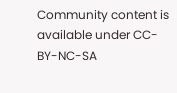Community content is available under CC-BY-NC-SA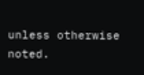unless otherwise noted.